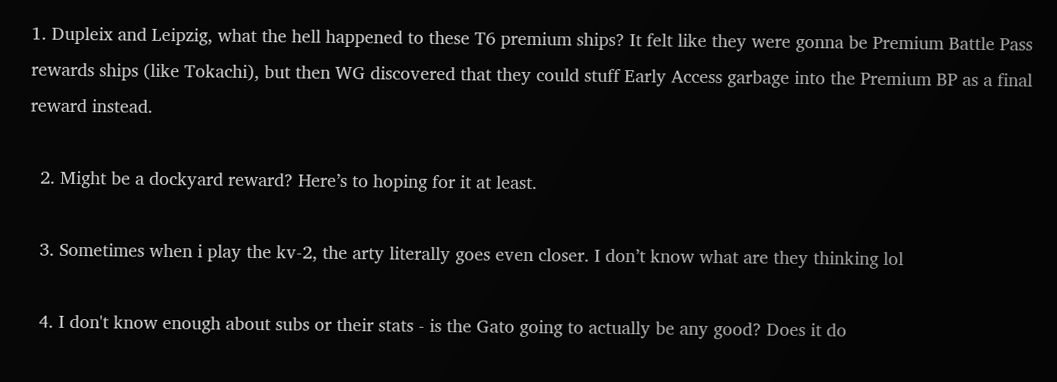1. Dupleix and Leipzig, what the hell happened to these T6 premium ships? It felt like they were gonna be Premium Battle Pass rewards ships (like Tokachi), but then WG discovered that they could stuff Early Access garbage into the Premium BP as a final reward instead.

  2. Might be a dockyard reward? Here’s to hoping for it at least.

  3. Sometimes when i play the kv-2, the arty literally goes even closer. I don’t know what are they thinking lol

  4. I don't know enough about subs or their stats - is the Gato going to actually be any good? Does it do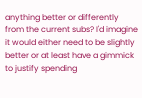anything better or differently from the current subs? I'd imagine it would either need to be slightly better or at least have a gimmick to justify spending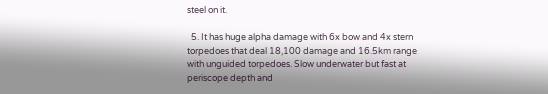steel on it.

  5. It has huge alpha damage with 6x bow and 4x stern torpedoes that deal 18,100 damage and 16.5km range with unguided torpedoes. Slow underwater but fast at periscope depth and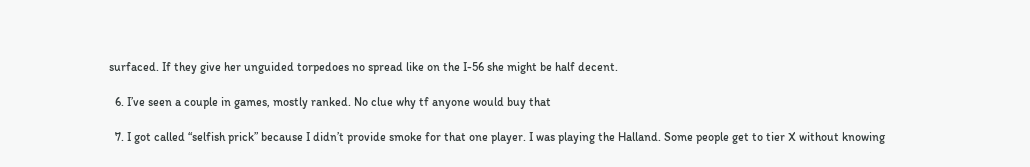surfaced. If they give her unguided torpedoes no spread like on the I-56 she might be half decent.

  6. I’ve seen a couple in games, mostly ranked. No clue why tf anyone would buy that

  7. I got called “selfish prick” because I didn’t provide smoke for that one player. I was playing the Halland. Some people get to tier X without knowing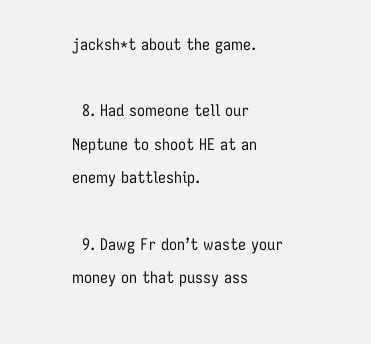jacksh*t about the game.

  8. Had someone tell our Neptune to shoot HE at an enemy battleship.

  9. Dawg Fr don’t waste your money on that pussy ass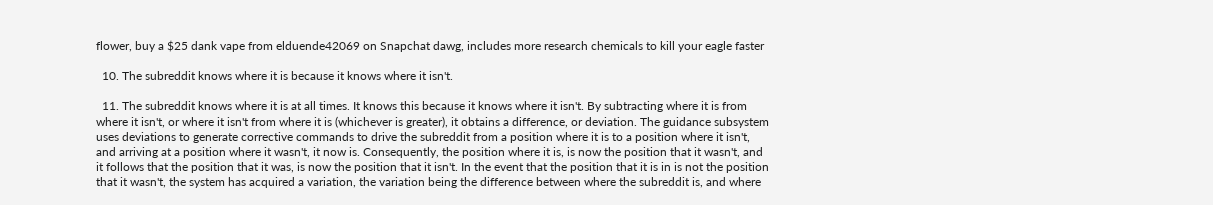flower, buy a $25 dank vape from elduende42069 on Snapchat dawg, includes more research chemicals to kill your eagle faster

  10. The subreddit knows where it is because it knows where it isn't.

  11. The subreddit knows where it is at all times. It knows this because it knows where it isn't. By subtracting where it is from where it isn't, or where it isn't from where it is (whichever is greater), it obtains a difference, or deviation. The guidance subsystem uses deviations to generate corrective commands to drive the subreddit from a position where it is to a position where it isn't, and arriving at a position where it wasn't, it now is. Consequently, the position where it is, is now the position that it wasn't, and it follows that the position that it was, is now the position that it isn't. In the event that the position that it is in is not the position that it wasn't, the system has acquired a variation, the variation being the difference between where the subreddit is, and where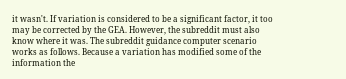it wasn't. If variation is considered to be a significant factor, it too may be corrected by the GEA. However, the subreddit must also know where it was. The subreddit guidance computer scenario works as follows. Because a variation has modified some of the information the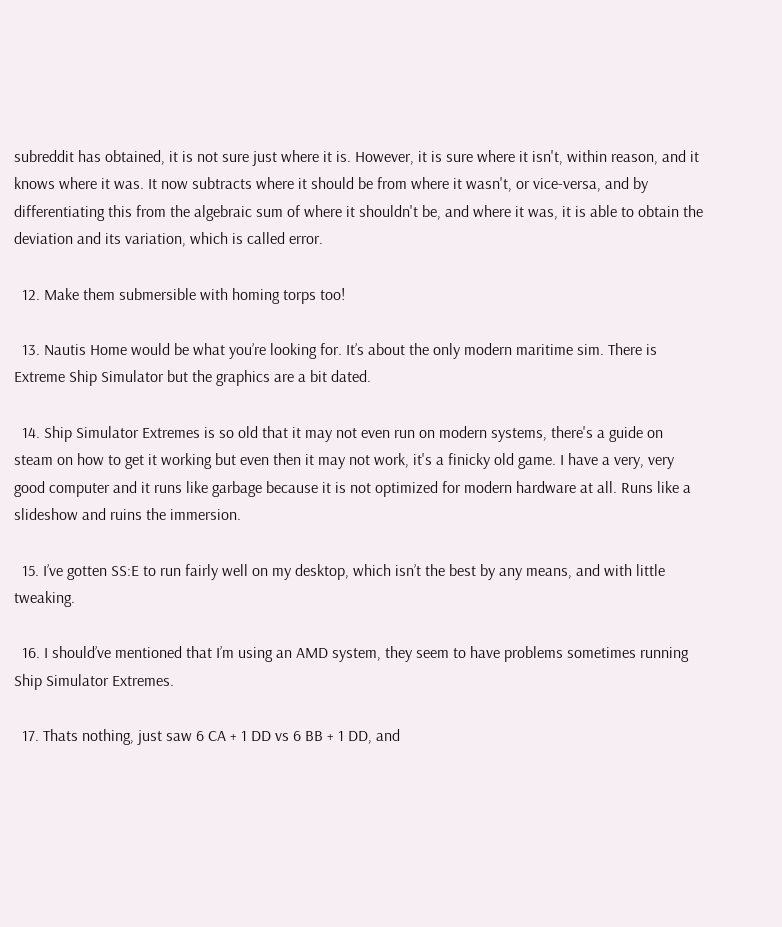subreddit has obtained, it is not sure just where it is. However, it is sure where it isn't, within reason, and it knows where it was. It now subtracts where it should be from where it wasn't, or vice-versa, and by differentiating this from the algebraic sum of where it shouldn't be, and where it was, it is able to obtain the deviation and its variation, which is called error.

  12. Make them submersible with homing torps too!

  13. Nautis Home would be what you’re looking for. It’s about the only modern maritime sim. There is Extreme Ship Simulator but the graphics are a bit dated.

  14. Ship Simulator Extremes is so old that it may not even run on modern systems, there's a guide on steam on how to get it working but even then it may not work, it's a finicky old game. I have a very, very good computer and it runs like garbage because it is not optimized for modern hardware at all. Runs like a slideshow and ruins the immersion.

  15. I’ve gotten SS:E to run fairly well on my desktop, which isn’t the best by any means, and with little tweaking.

  16. I should’ve mentioned that I’m using an AMD system, they seem to have problems sometimes running Ship Simulator Extremes.

  17. Thats nothing, just saw 6 CA + 1 DD vs 6 BB + 1 DD, and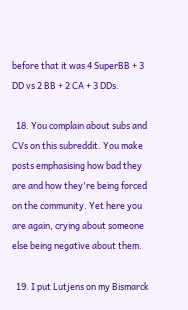before that it was 4 SuperBB + 3 DD vs 2 BB + 2 CA + 3 DDs.

  18. You complain about subs and CVs on this subreddit. You make posts emphasising how bad they are and how they're being forced on the community. Yet here you are again, crying about someone else being negative about them.

  19. I put Lutjens on my Bismarck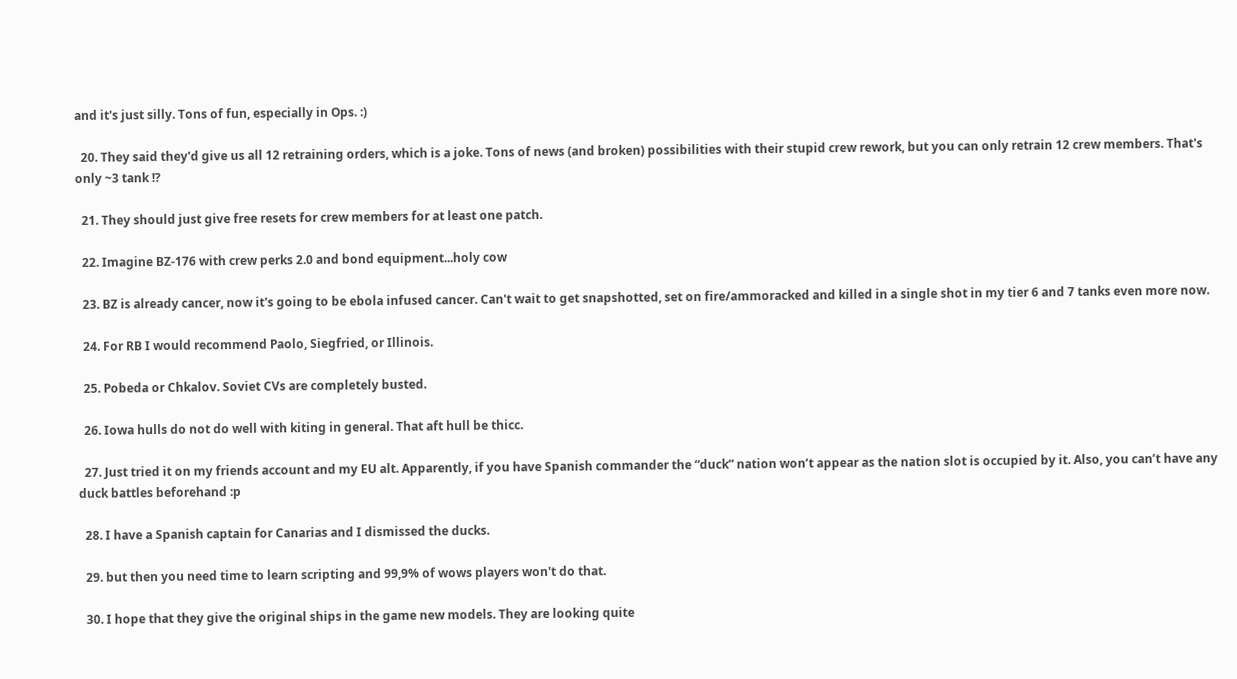and it's just silly. Tons of fun, especially in Ops. :)

  20. They said they'd give us all 12 retraining orders, which is a joke. Tons of news (and broken) possibilities with their stupid crew rework, but you can only retrain 12 crew members. That's only ~3 tank !?

  21. They should just give free resets for crew members for at least one patch.

  22. Imagine BZ-176 with crew perks 2.0 and bond equipment...holy cow

  23. BZ is already cancer, now it's going to be ebola infused cancer. Can't wait to get snapshotted, set on fire/ammoracked and killed in a single shot in my tier 6 and 7 tanks even more now.

  24. For RB I would recommend Paolo, Siegfried, or Illinois.

  25. Pobeda or Chkalov. Soviet CVs are completely busted.

  26. Iowa hulls do not do well with kiting in general. That aft hull be thicc.

  27. Just tried it on my friends account and my EU alt. Apparently, if you have Spanish commander the “duck” nation won’t appear as the nation slot is occupied by it. Also, you can’t have any duck battles beforehand :p

  28. I have a Spanish captain for Canarias and I dismissed the ducks.

  29. but then you need time to learn scripting and 99,9% of wows players won't do that.

  30. I hope that they give the original ships in the game new models. They are looking quite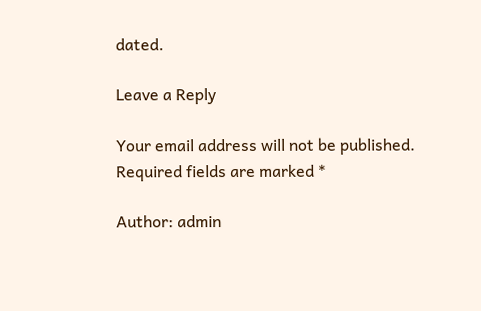dated.

Leave a Reply

Your email address will not be published. Required fields are marked *

Author: admin